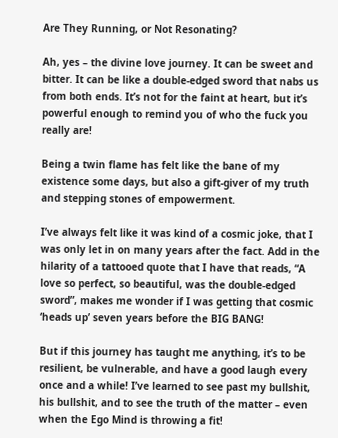Are They Running, or Not Resonating?

Ah, yes – the divine love journey. It can be sweet and bitter. It can be like a double-edged sword that nabs us from both ends. It’s not for the faint at heart, but it’s powerful enough to remind you of who the fuck you really are!

Being a twin flame has felt like the bane of my existence some days, but also a gift-giver of my truth and stepping stones of empowerment.

I’ve always felt like it was kind of a cosmic joke, that I was only let in on many years after the fact. Add in the hilarity of a tattooed quote that I have that reads, “A love so perfect, so beautiful, was the double-edged sword”, makes me wonder if I was getting that cosmic ‘heads up’ seven years before the BIG BANG!

But if this journey has taught me anything, it’s to be resilient, be vulnerable, and have a good laugh every once and a while! I’ve learned to see past my bullshit, his bullshit, and to see the truth of the matter – even when the Ego Mind is throwing a fit!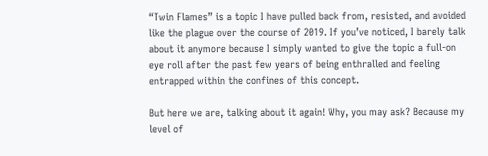“Twin Flames” is a topic I have pulled back from, resisted, and avoided like the plague over the course of 2019. If you’ve noticed, I barely talk about it anymore because I simply wanted to give the topic a full-on eye roll after the past few years of being enthralled and feeling entrapped within the confines of this concept.

But here we are, talking about it again! Why, you may ask? Because my level of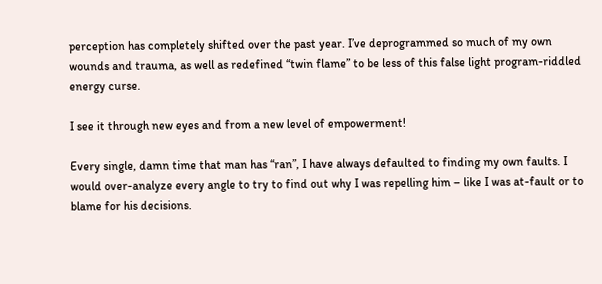perception has completely shifted over the past year. I’ve deprogrammed so much of my own wounds and trauma, as well as redefined “twin flame” to be less of this false light program-riddled energy curse.

I see it through new eyes and from a new level of empowerment!

Every single, damn time that man has “ran”, I have always defaulted to finding my own faults. I would over-analyze every angle to try to find out why I was repelling him – like I was at-fault or to blame for his decisions.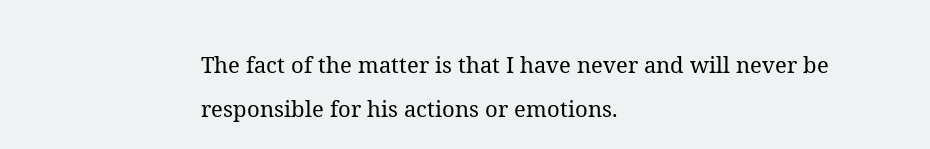The fact of the matter is that I have never and will never be responsible for his actions or emotions.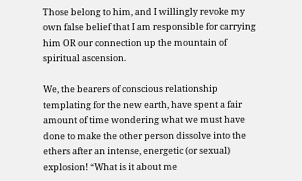Those belong to him, and I willingly revoke my own false belief that I am responsible for carrying him OR our connection up the mountain of spiritual ascension.

We, the bearers of conscious relationship templating for the new earth, have spent a fair amount of time wondering what we must have done to make the other person dissolve into the ethers after an intense, energetic (or sexual) explosion! “What is it about me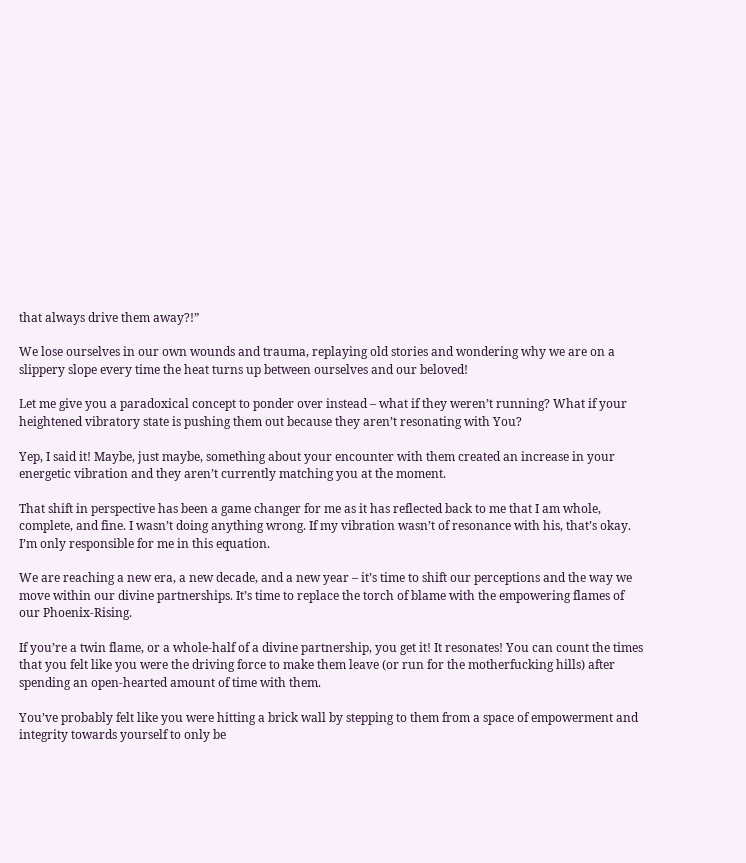that always drive them away?!”

We lose ourselves in our own wounds and trauma, replaying old stories and wondering why we are on a slippery slope every time the heat turns up between ourselves and our beloved!

Let me give you a paradoxical concept to ponder over instead – what if they weren’t running? What if your heightened vibratory state is pushing them out because they aren’t resonating with You?

Yep, I said it! Maybe, just maybe, something about your encounter with them created an increase in your energetic vibration and they aren’t currently matching you at the moment.

That shift in perspective has been a game changer for me as it has reflected back to me that I am whole, complete, and fine. I wasn’t doing anything wrong. If my vibration wasn’t of resonance with his, that’s okay. I’m only responsible for me in this equation.

We are reaching a new era, a new decade, and a new year – it’s time to shift our perceptions and the way we move within our divine partnerships. It’s time to replace the torch of blame with the empowering flames of our Phoenix-Rising.

If you’re a twin flame, or a whole-half of a divine partnership, you get it! It resonates! You can count the times that you felt like you were the driving force to make them leave (or run for the motherfucking hills) after spending an open-hearted amount of time with them.

You’ve probably felt like you were hitting a brick wall by stepping to them from a space of empowerment and integrity towards yourself to only be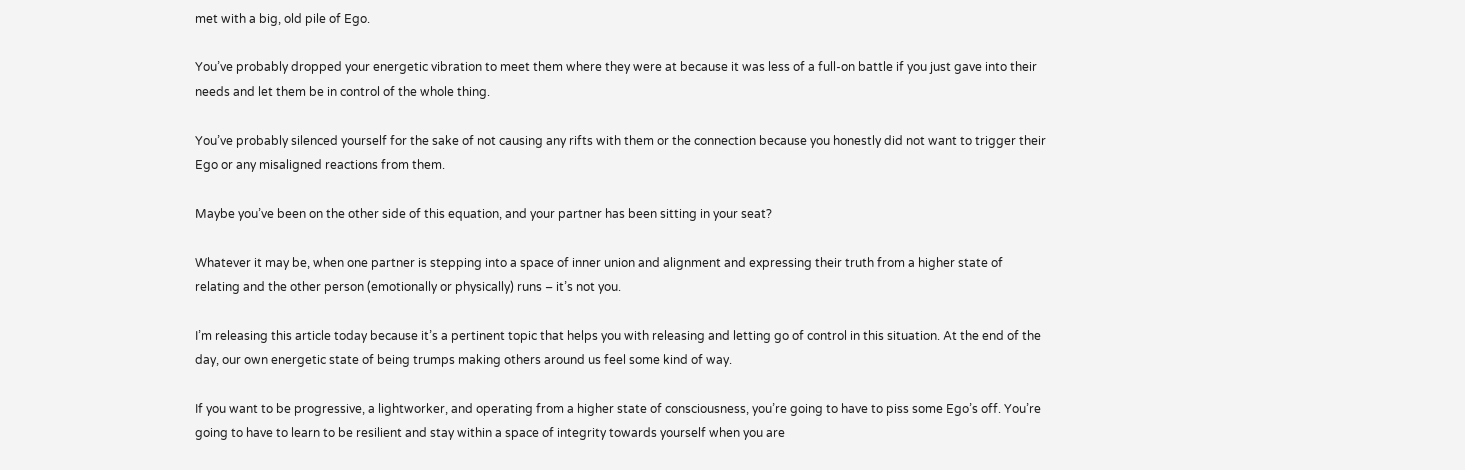met with a big, old pile of Ego.

You’ve probably dropped your energetic vibration to meet them where they were at because it was less of a full-on battle if you just gave into their needs and let them be in control of the whole thing.

You’ve probably silenced yourself for the sake of not causing any rifts with them or the connection because you honestly did not want to trigger their Ego or any misaligned reactions from them.

Maybe you’ve been on the other side of this equation, and your partner has been sitting in your seat?

Whatever it may be, when one partner is stepping into a space of inner union and alignment and expressing their truth from a higher state of relating and the other person (emotionally or physically) runs – it’s not you.

I’m releasing this article today because it’s a pertinent topic that helps you with releasing and letting go of control in this situation. At the end of the day, our own energetic state of being trumps making others around us feel some kind of way.

If you want to be progressive, a lightworker, and operating from a higher state of consciousness, you’re going to have to piss some Ego’s off. You’re going to have to learn to be resilient and stay within a space of integrity towards yourself when you are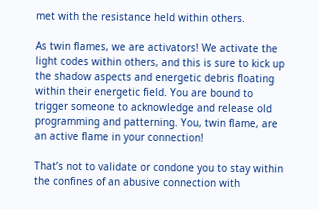met with the resistance held within others.

As twin flames, we are activators! We activate the light codes within others, and this is sure to kick up the shadow aspects and energetic debris floating within their energetic field. You are bound to trigger someone to acknowledge and release old programming and patterning. You, twin flame, are an active flame in your connection!

That’s not to validate or condone you to stay within the confines of an abusive connection with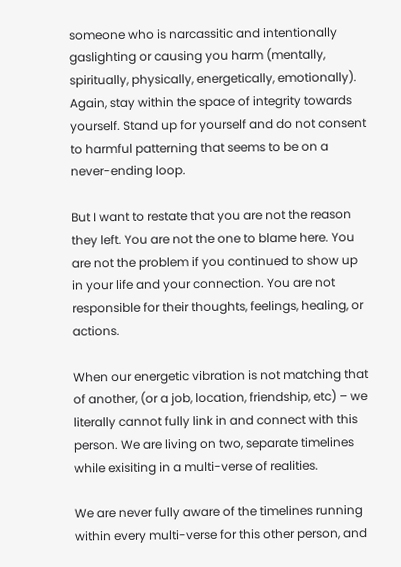someone who is narcassitic and intentionally gaslighting or causing you harm (mentally, spiritually, physically, energetically, emotionally). Again, stay within the space of integrity towards yourself. Stand up for yourself and do not consent to harmful patterning that seems to be on a never-ending loop.

But I want to restate that you are not the reason they left. You are not the one to blame here. You are not the problem if you continued to show up in your life and your connection. You are not responsible for their thoughts, feelings, healing, or actions.

When our energetic vibration is not matching that of another, (or a job, location, friendship, etc) – we literally cannot fully link in and connect with this person. We are living on two, separate timelines while exisiting in a multi-verse of realities.

We are never fully aware of the timelines running within every multi-verse for this other person, and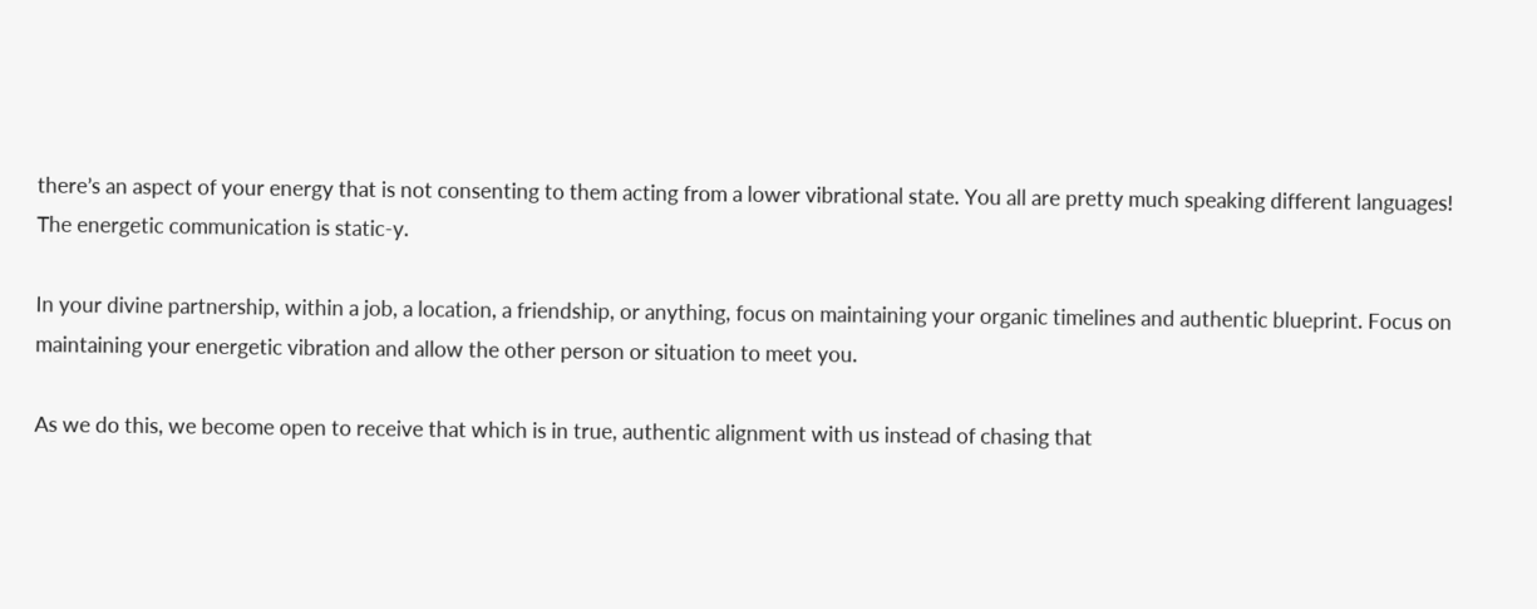there’s an aspect of your energy that is not consenting to them acting from a lower vibrational state. You all are pretty much speaking different languages! The energetic communication is static-y.

In your divine partnership, within a job, a location, a friendship, or anything, focus on maintaining your organic timelines and authentic blueprint. Focus on maintaining your energetic vibration and allow the other person or situation to meet you.

As we do this, we become open to receive that which is in true, authentic alignment with us instead of chasing that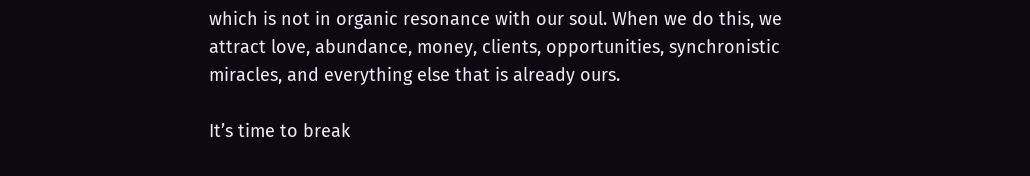which is not in organic resonance with our soul. When we do this, we attract love, abundance, money, clients, opportunities, synchronistic miracles, and everything else that is already ours.

It’s time to break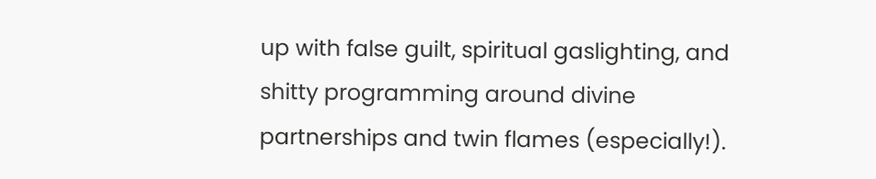up with false guilt, spiritual gaslighting, and shitty programming around divine partnerships and twin flames (especially!).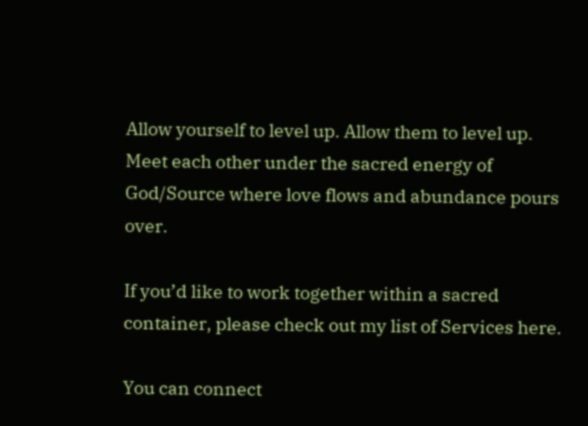Allow yourself to level up. Allow them to level up. Meet each other under the sacred energy of God/Source where love flows and abundance pours over.

If you’d like to work together within a sacred container, please check out my list of Services here.

You can connect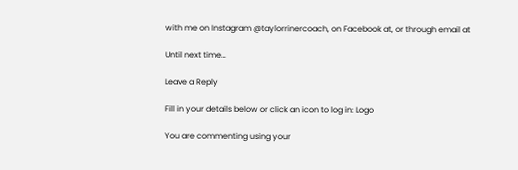with me on Instagram @taylorrinercoach, on Facebook at, or through email at

Until next time…

Leave a Reply

Fill in your details below or click an icon to log in: Logo

You are commenting using your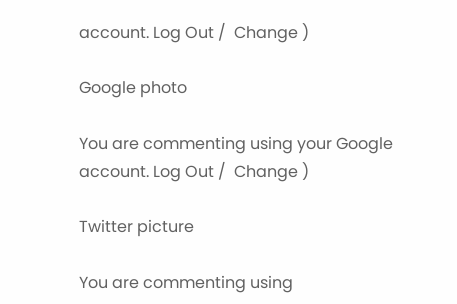account. Log Out /  Change )

Google photo

You are commenting using your Google account. Log Out /  Change )

Twitter picture

You are commenting using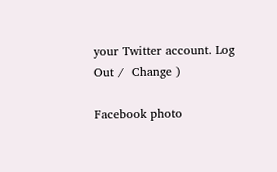your Twitter account. Log Out /  Change )

Facebook photo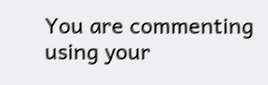You are commenting using your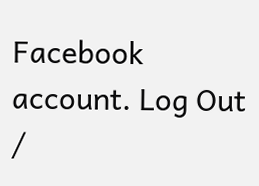Facebook account. Log Out /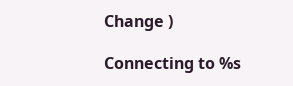Change )

Connecting to %s